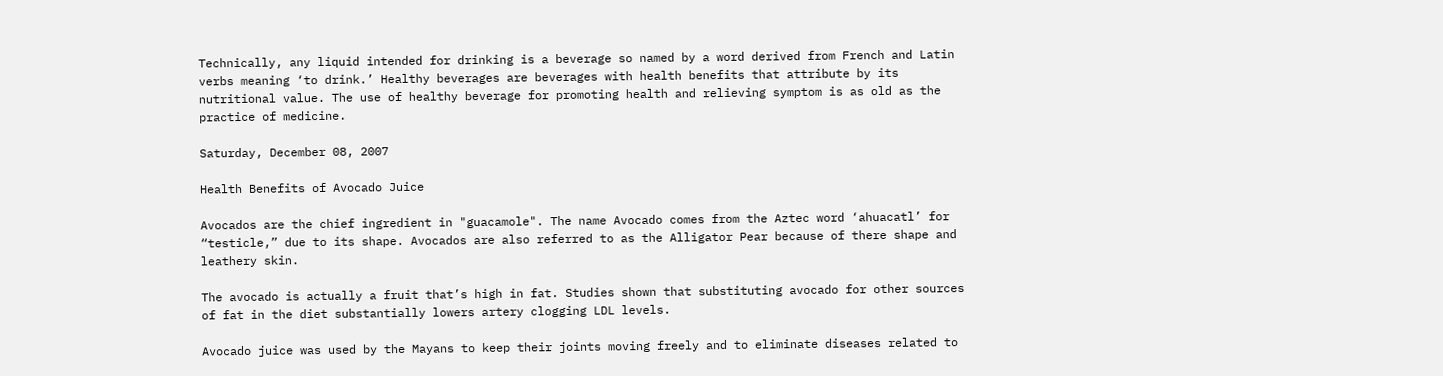Technically, any liquid intended for drinking is a beverage so named by a word derived from French and Latin verbs meaning ‘to drink.’ Healthy beverages are beverages with health benefits that attribute by its nutritional value. The use of healthy beverage for promoting health and relieving symptom is as old as the practice of medicine.

Saturday, December 08, 2007

Health Benefits of Avocado Juice

Avocados are the chief ingredient in "guacamole". The name Avocado comes from the Aztec word ‘ahuacatl’ for “testicle,” due to its shape. Avocados are also referred to as the Alligator Pear because of there shape and leathery skin.

The avocado is actually a fruit that’s high in fat. Studies shown that substituting avocado for other sources of fat in the diet substantially lowers artery clogging LDL levels.

Avocado juice was used by the Mayans to keep their joints moving freely and to eliminate diseases related to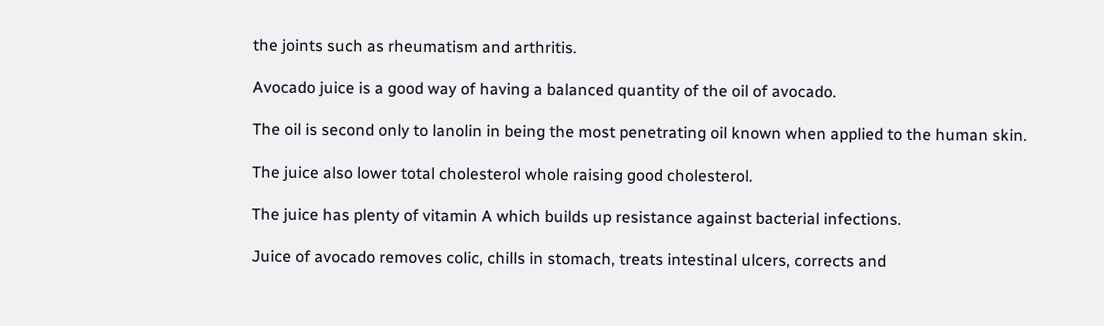the joints such as rheumatism and arthritis.

Avocado juice is a good way of having a balanced quantity of the oil of avocado.

The oil is second only to lanolin in being the most penetrating oil known when applied to the human skin.

The juice also lower total cholesterol whole raising good cholesterol.

The juice has plenty of vitamin A which builds up resistance against bacterial infections.

Juice of avocado removes colic, chills in stomach, treats intestinal ulcers, corrects and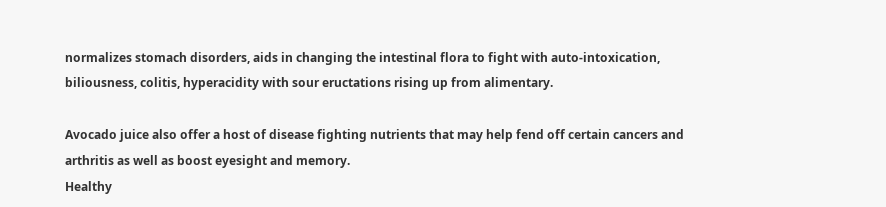normalizes stomach disorders, aids in changing the intestinal flora to fight with auto-intoxication, biliousness, colitis, hyperacidity with sour eructations rising up from alimentary.

Avocado juice also offer a host of disease fighting nutrients that may help fend off certain cancers and arthritis as well as boost eyesight and memory.
Healthy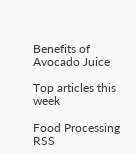Benefits of Avocado Juice

Top articles this week

Food Processing RSS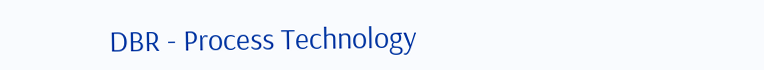DBR - Process Technology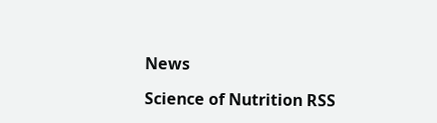News

Science of Nutrition RSS